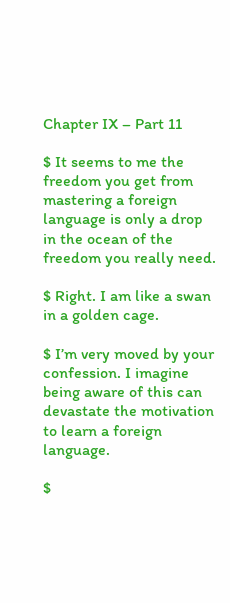Chapter IX – Part 11

$ It seems to me the freedom you get from mastering a foreign language is only a drop in the ocean of the freedom you really need.

$ Right. I am like a swan in a golden cage.

$ I’m very moved by your confession. I imagine being aware of this can devastate the motivation to learn a foreign language.

$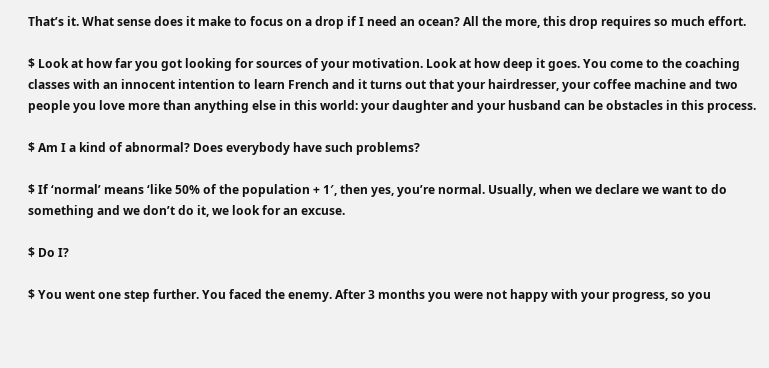That’s it. What sense does it make to focus on a drop if I need an ocean? All the more, this drop requires so much effort.

$ Look at how far you got looking for sources of your motivation. Look at how deep it goes. You come to the coaching classes with an innocent intention to learn French and it turns out that your hairdresser, your coffee machine and two people you love more than anything else in this world: your daughter and your husband can be obstacles in this process.

$ Am I a kind of abnormal? Does everybody have such problems?

$ If ‘normal’ means ‘like 50% of the population + 1′, then yes, you’re normal. Usually, when we declare we want to do something and we don’t do it, we look for an excuse.

$ Do I?

$ You went one step further. You faced the enemy. After 3 months you were not happy with your progress, so you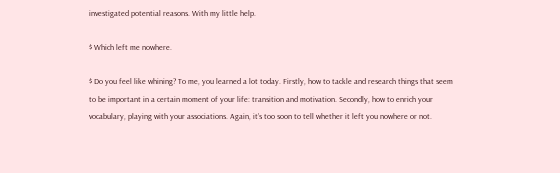investigated potential reasons. With my little help.

$ Which left me nowhere.

$ Do you feel like whining? To me, you learned a lot today. Firstly, how to tackle and research things that seem to be important in a certain moment of your life: transition and motivation. Secondly, how to enrich your vocabulary, playing with your associations. Again, it’s too soon to tell whether it left you nowhere or not.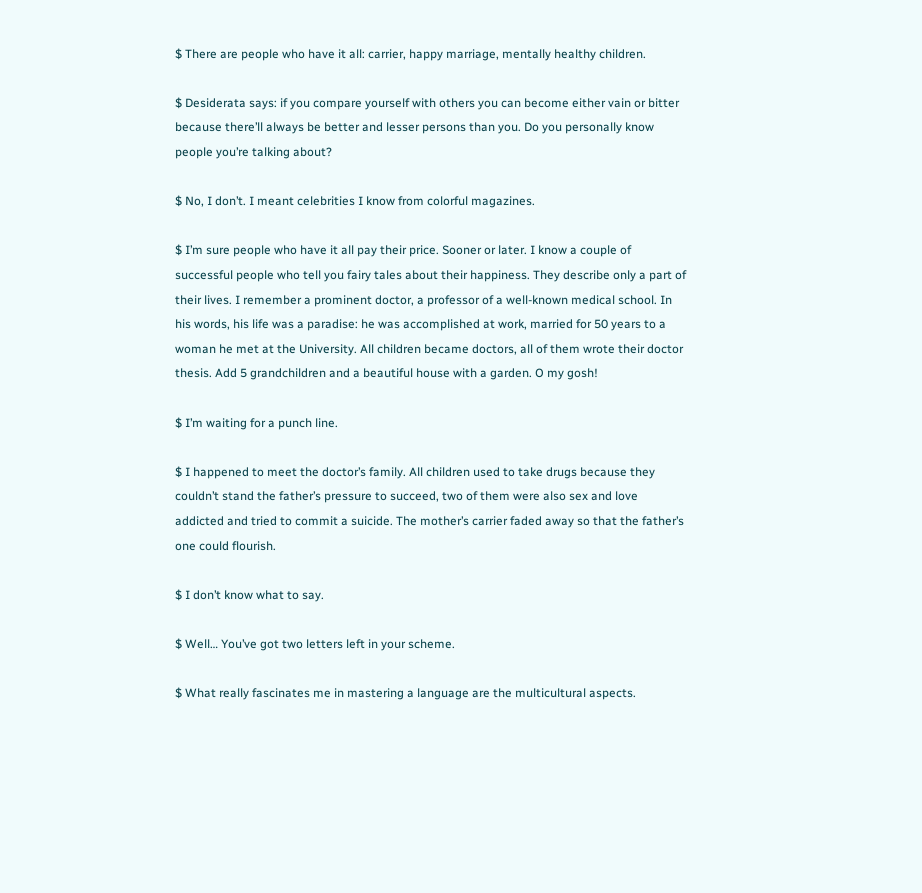$ There are people who have it all: carrier, happy marriage, mentally healthy children.

$ Desiderata says: if you compare yourself with others you can become either vain or bitter because there’ll always be better and lesser persons than you. Do you personally know people you’re talking about?

$ No, I don’t. I meant celebrities I know from colorful magazines.

$ I’m sure people who have it all pay their price. Sooner or later. I know a couple of successful people who tell you fairy tales about their happiness. They describe only a part of their lives. I remember a prominent doctor, a professor of a well-known medical school. In his words, his life was a paradise: he was accomplished at work, married for 50 years to a woman he met at the University. All children became doctors, all of them wrote their doctor thesis. Add 5 grandchildren and a beautiful house with a garden. O my gosh!

$ I’m waiting for a punch line.

$ I happened to meet the doctor’s family. All children used to take drugs because they couldn’t stand the father’s pressure to succeed, two of them were also sex and love addicted and tried to commit a suicide. The mother’s carrier faded away so that the father’s one could flourish.

$ I don’t know what to say.

$ Well… You’ve got two letters left in your scheme.

$ What really fascinates me in mastering a language are the multicultural aspects.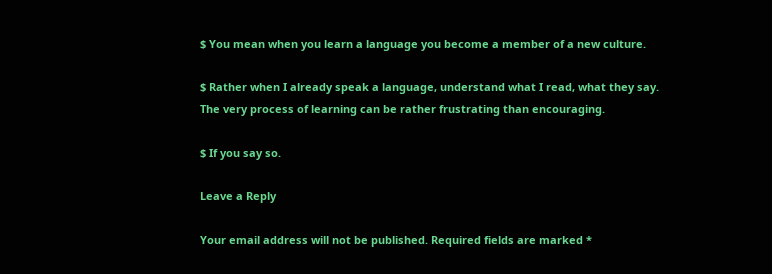$ You mean when you learn a language you become a member of a new culture.

$ Rather when I already speak a language, understand what I read, what they say. The very process of learning can be rather frustrating than encouraging.

$ If you say so.

Leave a Reply

Your email address will not be published. Required fields are marked *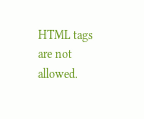HTML tags are not allowed.